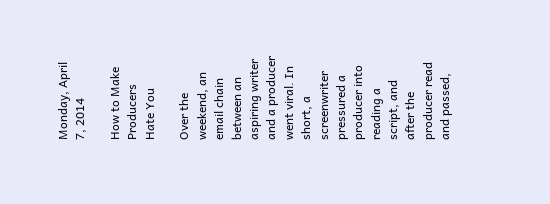Monday, April 7, 2014

How to Make Producers Hate You

Over the weekend, an email chain between an aspiring writer and a producer went viral. In short, a screenwriter pressured a producer into reading a script, and after the producer read and passed,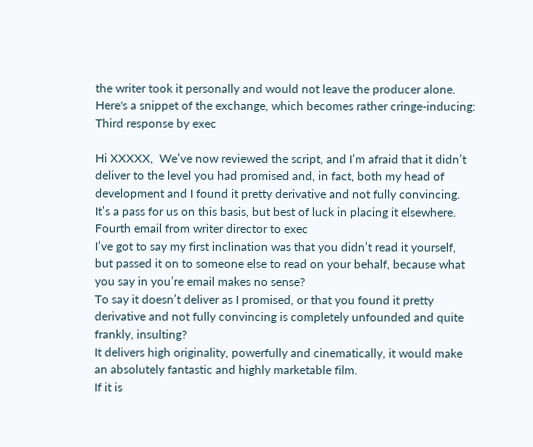the writer took it personally and would not leave the producer alone. Here's a snippet of the exchange, which becomes rather cringe-inducing:
Third response by exec

Hi XXXXX,  We’ve now reviewed the script, and I’m afraid that it didn’t deliver to the level you had promised and, in fact, both my head of development and I found it pretty derivative and not fully convincing.
It’s a pass for us on this basis, but best of luck in placing it elsewhere.
Fourth email from writer director to exec
I’ve got to say my first inclination was that you didn’t read it yourself, but passed it on to someone else to read on your behalf, because what you say in you’re email makes no sense?
To say it doesn’t deliver as I promised, or that you found it pretty derivative and not fully convincing is completely unfounded and quite frankly, insulting?
It delivers high originality, powerfully and cinematically, it would make an absolutely fantastic and highly marketable film.
If it is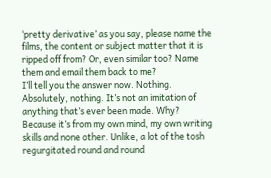‘pretty derivative’ as you say, please name the films, the content or subject matter that it is ripped off from? Or, even similar too? Name them and email them back to me?
I’ll tell you the answer now. Nothing. Absolutely, nothing. It’s not an imitation of anything that’s ever been made. Why? Because it’s from my own mind, my own writing skills and none other. Unlike, a lot of the tosh regurgitated round and round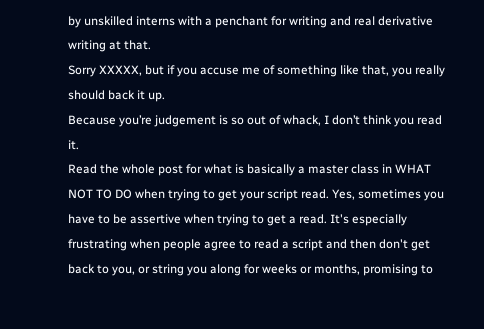by unskilled interns with a penchant for writing and real derivative writing at that.
Sorry XXXXX, but if you accuse me of something like that, you really should back it up.
Because you’re judgement is so out of whack, I don’t think you read it.
Read the whole post for what is basically a master class in WHAT NOT TO DO when trying to get your script read. Yes, sometimes you have to be assertive when trying to get a read. It's especially frustrating when people agree to read a script and then don't get back to you, or string you along for weeks or months, promising to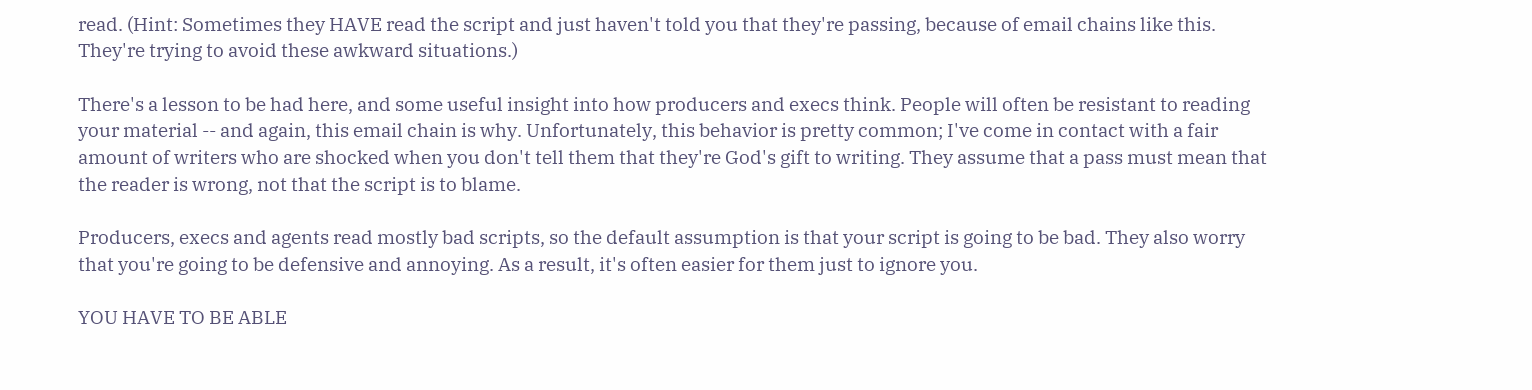read. (Hint: Sometimes they HAVE read the script and just haven't told you that they're passing, because of email chains like this. They're trying to avoid these awkward situations.)

There's a lesson to be had here, and some useful insight into how producers and execs think. People will often be resistant to reading your material -- and again, this email chain is why. Unfortunately, this behavior is pretty common; I've come in contact with a fair amount of writers who are shocked when you don't tell them that they're God's gift to writing. They assume that a pass must mean that the reader is wrong, not that the script is to blame.

Producers, execs and agents read mostly bad scripts, so the default assumption is that your script is going to be bad. They also worry that you're going to be defensive and annoying. As a result, it's often easier for them just to ignore you.

YOU HAVE TO BE ABLE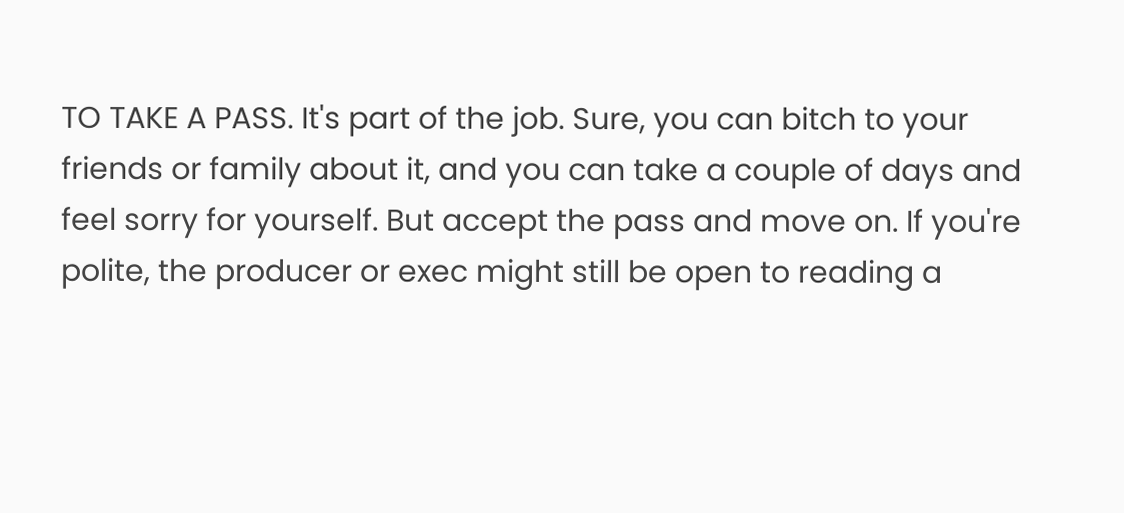TO TAKE A PASS. It's part of the job. Sure, you can bitch to your friends or family about it, and you can take a couple of days and feel sorry for yourself. But accept the pass and move on. If you're polite, the producer or exec might still be open to reading a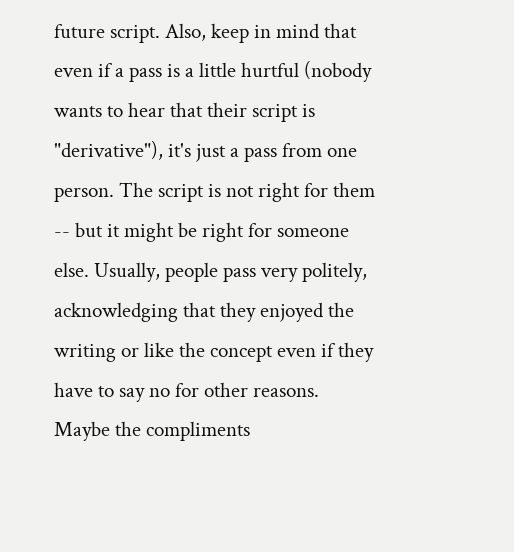future script. Also, keep in mind that even if a pass is a little hurtful (nobody wants to hear that their script is "derivative"), it's just a pass from one person. The script is not right for them -- but it might be right for someone else. Usually, people pass very politely, acknowledging that they enjoyed the writing or like the concept even if they have to say no for other reasons. Maybe the compliments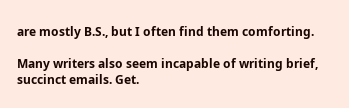are mostly B.S., but I often find them comforting.

Many writers also seem incapable of writing brief, succinct emails. Get.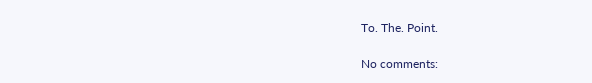To. The. Point.

No comments: